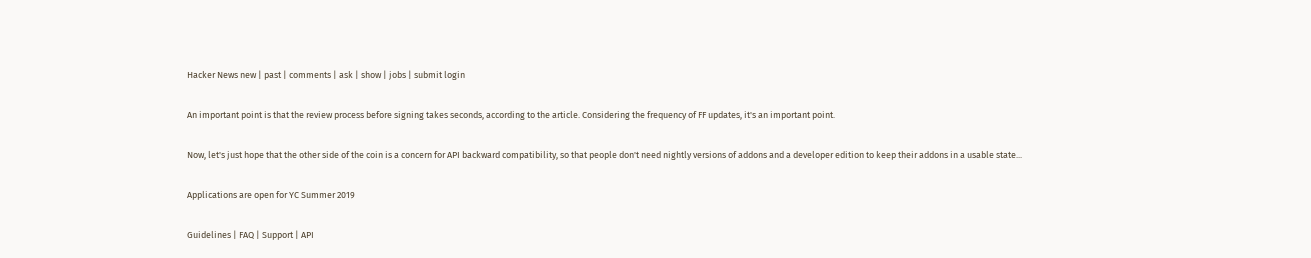Hacker News new | past | comments | ask | show | jobs | submit login

An important point is that the review process before signing takes seconds, according to the article. Considering the frequency of FF updates, it's an important point.

Now, let's just hope that the other side of the coin is a concern for API backward compatibility, so that people don't need nightly versions of addons and a developer edition to keep their addons in a usable state...

Applications are open for YC Summer 2019

Guidelines | FAQ | Support | API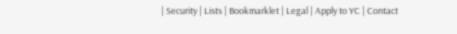| Security | Lists | Bookmarklet | Legal | Apply to YC | Contact